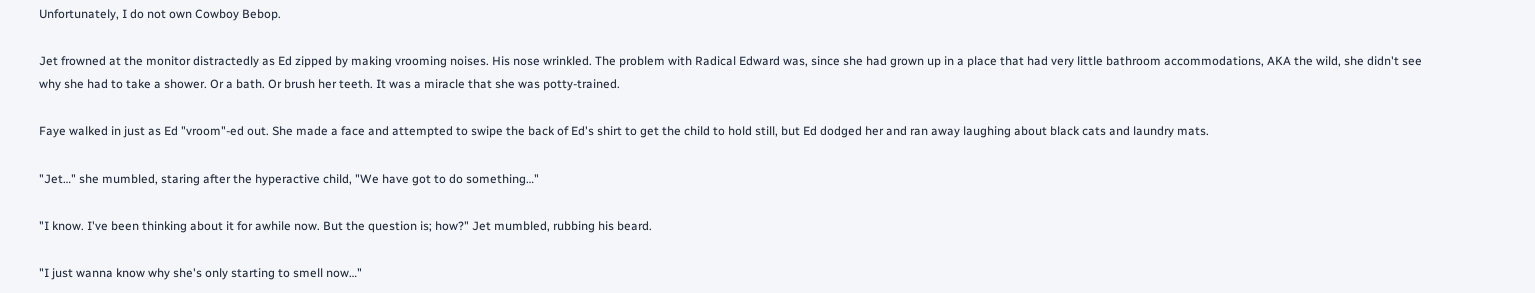Unfortunately, I do not own Cowboy Bebop.

Jet frowned at the monitor distractedly as Ed zipped by making vrooming noises. His nose wrinkled. The problem with Radical Edward was, since she had grown up in a place that had very little bathroom accommodations, AKA the wild, she didn't see why she had to take a shower. Or a bath. Or brush her teeth. It was a miracle that she was potty-trained.

Faye walked in just as Ed "vroom"-ed out. She made a face and attempted to swipe the back of Ed's shirt to get the child to hold still, but Ed dodged her and ran away laughing about black cats and laundry mats.

"Jet…" she mumbled, staring after the hyperactive child, "We have got to do something…"

"I know. I've been thinking about it for awhile now. But the question is; how?" Jet mumbled, rubbing his beard.

"I just wanna know why she's only starting to smell now…"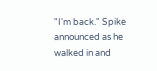"I'm back." Spike announced as he walked in and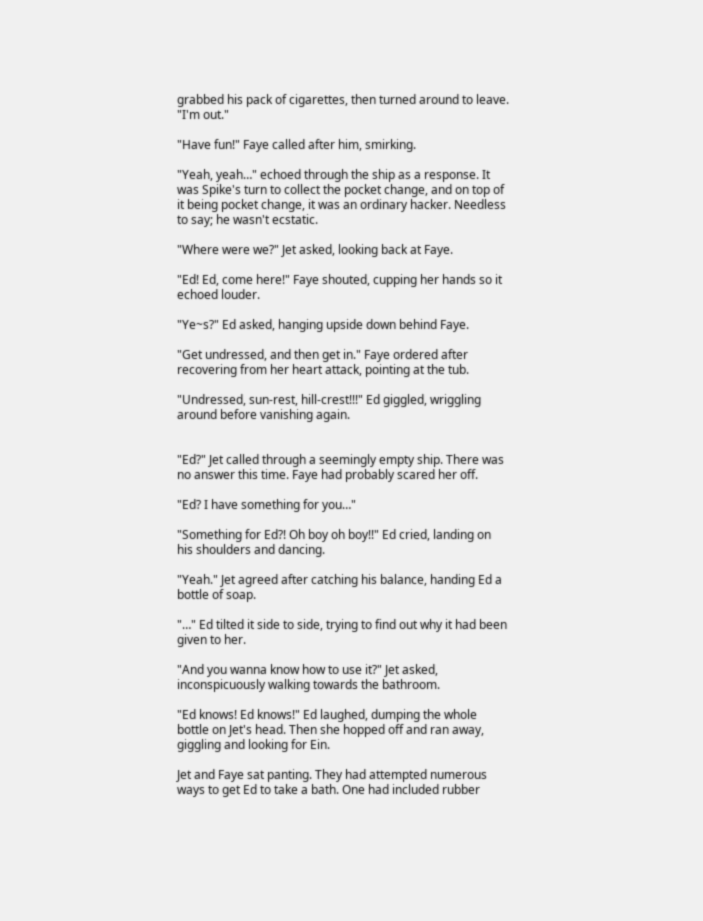grabbed his pack of cigarettes, then turned around to leave. "I'm out."

"Have fun!" Faye called after him, smirking.

"Yeah, yeah…" echoed through the ship as a response. It was Spike's turn to collect the pocket change, and on top of it being pocket change, it was an ordinary hacker. Needless to say; he wasn't ecstatic.

"Where were we?" Jet asked, looking back at Faye.

"Ed! Ed, come here!" Faye shouted, cupping her hands so it echoed louder.

"Ye~s?" Ed asked, hanging upside down behind Faye.

"Get undressed, and then get in." Faye ordered after recovering from her heart attack, pointing at the tub.

"Undressed, sun-rest, hill-crest!!!" Ed giggled, wriggling around before vanishing again.


"Ed?" Jet called through a seemingly empty ship. There was no answer this time. Faye had probably scared her off.

"Ed? I have something for you…"

"Something for Ed?! Oh boy oh boy!!" Ed cried, landing on his shoulders and dancing.

"Yeah." Jet agreed after catching his balance, handing Ed a bottle of soap.

"…" Ed tilted it side to side, trying to find out why it had been given to her.

"And you wanna know how to use it?" Jet asked, inconspicuously walking towards the bathroom.

"Ed knows! Ed knows!" Ed laughed, dumping the whole bottle on Jet's head. Then she hopped off and ran away, giggling and looking for Ein.

Jet and Faye sat panting. They had attempted numerous ways to get Ed to take a bath. One had included rubber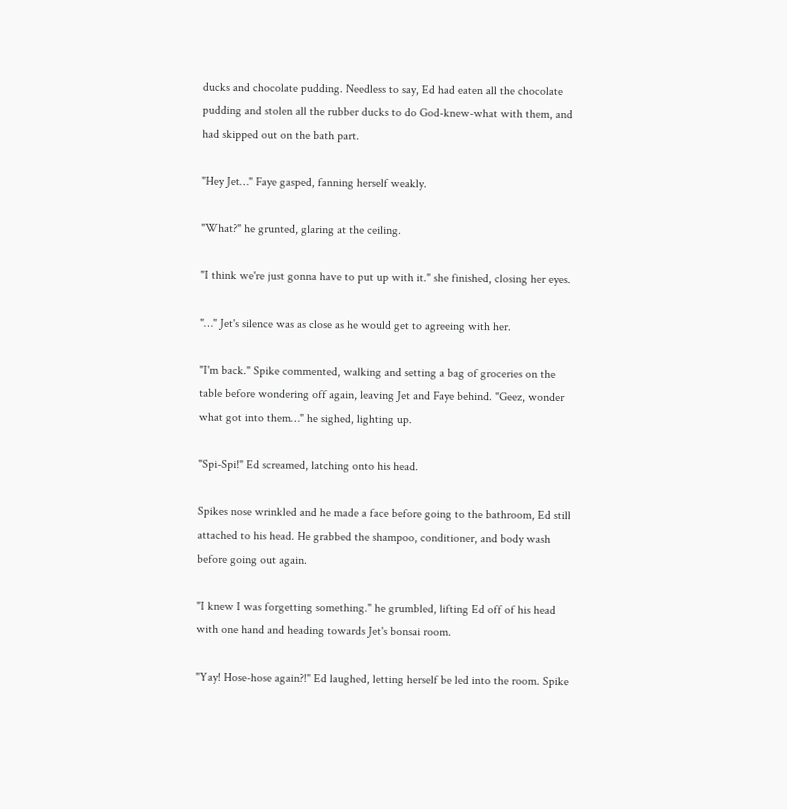ducks and chocolate pudding. Needless to say, Ed had eaten all the chocolate pudding and stolen all the rubber ducks to do God-knew-what with them, and had skipped out on the bath part.

"Hey Jet…" Faye gasped, fanning herself weakly.

"What?" he grunted, glaring at the ceiling.

"I think we're just gonna have to put up with it." she finished, closing her eyes.

"…" Jet's silence was as close as he would get to agreeing with her.

"I'm back." Spike commented, walking and setting a bag of groceries on the table before wondering off again, leaving Jet and Faye behind. "Geez, wonder what got into them…" he sighed, lighting up.

"Spi-Spi!" Ed screamed, latching onto his head.

Spikes nose wrinkled and he made a face before going to the bathroom, Ed still attached to his head. He grabbed the shampoo, conditioner, and body wash before going out again.

"I knew I was forgetting something." he grumbled, lifting Ed off of his head with one hand and heading towards Jet's bonsai room.

"Yay! Hose-hose again?!" Ed laughed, letting herself be led into the room. Spike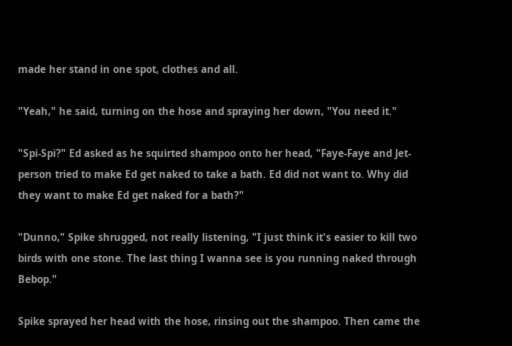made her stand in one spot, clothes and all.

"Yeah," he said, turning on the hose and spraying her down, "You need it."

"Spi-Spi?" Ed asked as he squirted shampoo onto her head, "Faye-Faye and Jet-person tried to make Ed get naked to take a bath. Ed did not want to. Why did they want to make Ed get naked for a bath?"

"Dunno," Spike shrugged, not really listening, "I just think it's easier to kill two birds with one stone. The last thing I wanna see is you running naked through Bebop."

Spike sprayed her head with the hose, rinsing out the shampoo. Then came the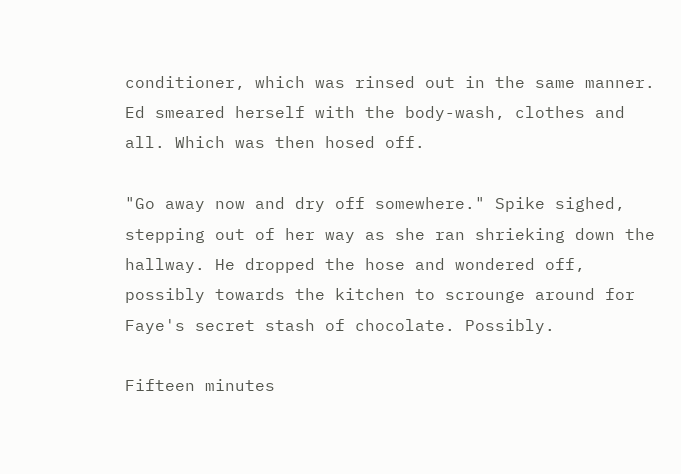conditioner, which was rinsed out in the same manner. Ed smeared herself with the body-wash, clothes and all. Which was then hosed off.

"Go away now and dry off somewhere." Spike sighed, stepping out of her way as she ran shrieking down the hallway. He dropped the hose and wondered off, possibly towards the kitchen to scrounge around for Faye's secret stash of chocolate. Possibly.

Fifteen minutes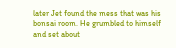later Jet found the mess that was his bonsai room. He grumbled to himself and set about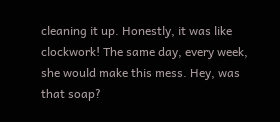cleaning it up. Honestly, it was like clockwork! The same day, every week, she would make this mess. Hey, was that soap?